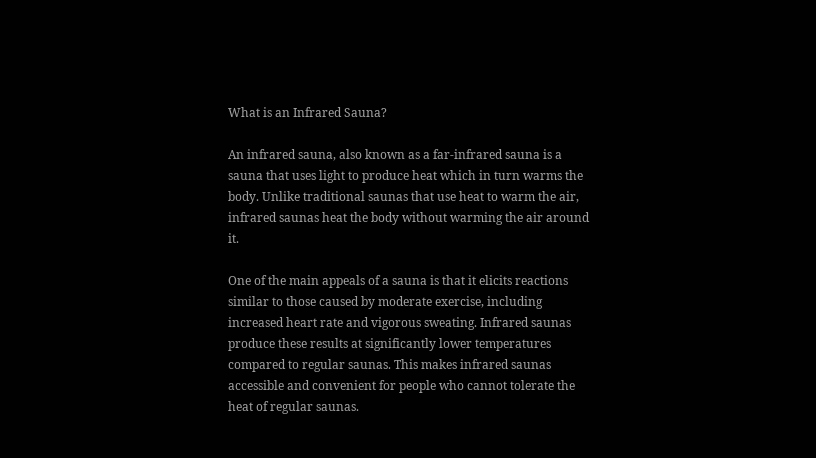What is an Infrared Sauna?

An infrared sauna, also known as a far-infrared sauna is a sauna that uses light to produce heat which in turn warms the body. Unlike traditional saunas that use heat to warm the air, infrared saunas heat the body without warming the air around it.

One of the main appeals of a sauna is that it elicits reactions similar to those caused by moderate exercise, including increased heart rate and vigorous sweating. Infrared saunas produce these results at significantly lower temperatures compared to regular saunas. This makes infrared saunas accessible and convenient for people who cannot tolerate the heat of regular saunas.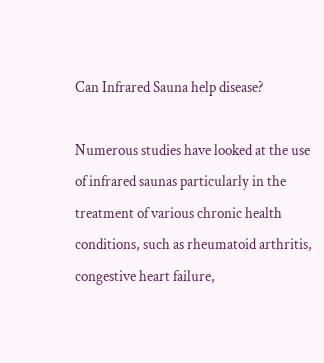Can Infrared Sauna help disease?

Numerous studies have looked at the use of infrared saunas particularly in the treatment of various chronic health conditions, such as rheumatoid arthritis, congestive heart failure,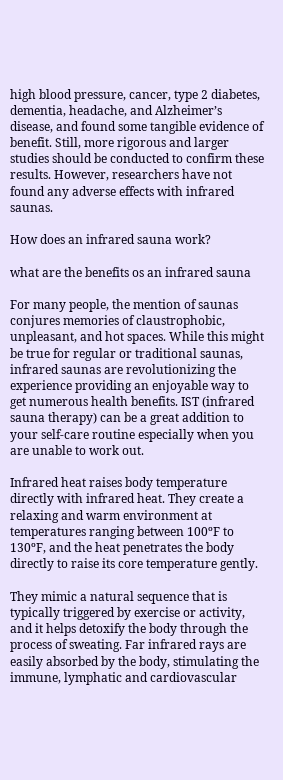high blood pressure, cancer, type 2 diabetes, dementia, headache, and Alzheimer’s disease, and found some tangible evidence of benefit. Still, more rigorous and larger studies should be conducted to confirm these results. However, researchers have not found any adverse effects with infrared saunas.

How does an infrared sauna work?

what are the benefits os an infrared sauna

For many people, the mention of saunas conjures memories of claustrophobic, unpleasant, and hot spaces. While this might be true for regular or traditional saunas, infrared saunas are revolutionizing the experience providing an enjoyable way to get numerous health benefits. IST (infrared sauna therapy) can be a great addition to your self-care routine especially when you are unable to work out.

Infrared heat raises body temperature directly with infrared heat. They create a relaxing and warm environment at temperatures ranging between 100ºF to 130ºF, and the heat penetrates the body directly to raise its core temperature gently.

They mimic a natural sequence that is typically triggered by exercise or activity, and it helps detoxify the body through the process of sweating. Far infrared rays are easily absorbed by the body, stimulating the immune, lymphatic and cardiovascular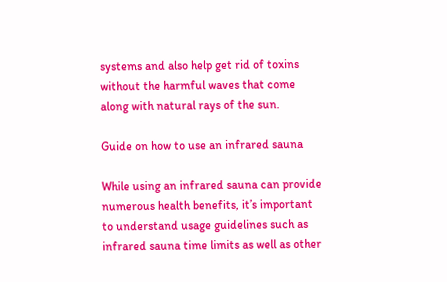systems and also help get rid of toxins without the harmful waves that come along with natural rays of the sun.

Guide on how to use an infrared sauna

While using an infrared sauna can provide numerous health benefits, it’s important to understand usage guidelines such as infrared sauna time limits as well as other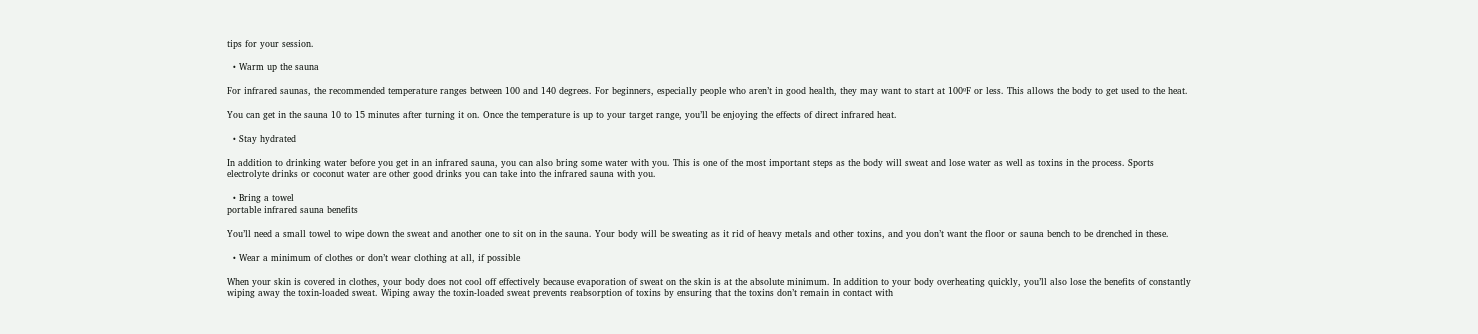tips for your session.

  • Warm up the sauna

For infrared saunas, the recommended temperature ranges between 100 and 140 degrees. For beginners, especially people who aren’t in good health, they may want to start at 100ºF or less. This allows the body to get used to the heat.

You can get in the sauna 10 to 15 minutes after turning it on. Once the temperature is up to your target range, you’ll be enjoying the effects of direct infrared heat.

  • Stay hydrated

In addition to drinking water before you get in an infrared sauna, you can also bring some water with you. This is one of the most important steps as the body will sweat and lose water as well as toxins in the process. Sports electrolyte drinks or coconut water are other good drinks you can take into the infrared sauna with you.

  • Bring a towel
portable infrared sauna benefits

You’ll need a small towel to wipe down the sweat and another one to sit on in the sauna. Your body will be sweating as it rid of heavy metals and other toxins, and you don’t want the floor or sauna bench to be drenched in these.

  • Wear a minimum of clothes or don’t wear clothing at all, if possible

When your skin is covered in clothes, your body does not cool off effectively because evaporation of sweat on the skin is at the absolute minimum. In addition to your body overheating quickly, you’ll also lose the benefits of constantly wiping away the toxin-loaded sweat. Wiping away the toxin-loaded sweat prevents reabsorption of toxins by ensuring that the toxins don’t remain in contact with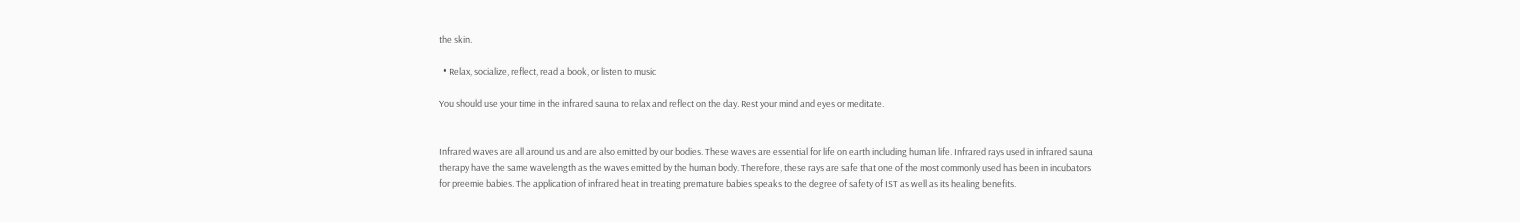the skin.

  • Relax, socialize, reflect, read a book, or listen to music

You should use your time in the infrared sauna to relax and reflect on the day. Rest your mind and eyes or meditate.


Infrared waves are all around us and are also emitted by our bodies. These waves are essential for life on earth including human life. Infrared rays used in infrared sauna therapy have the same wavelength as the waves emitted by the human body. Therefore, these rays are safe that one of the most commonly used has been in incubators for preemie babies. The application of infrared heat in treating premature babies speaks to the degree of safety of IST as well as its healing benefits.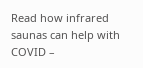Read how infrared saunas can help with COVID –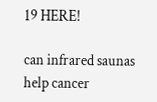19 HERE!

can infrared saunas help cancer